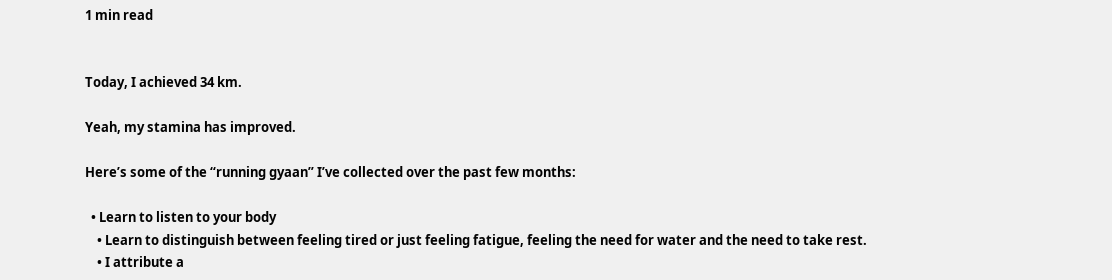1 min read


Today, I achieved 34 km.

Yeah, my stamina has improved.

Here’s some of the “running gyaan” I’ve collected over the past few months:

  • Learn to listen to your body
    • Learn to distinguish between feeling tired or just feeling fatigue, feeling the need for water and the need to take rest.
    • I attribute a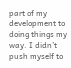part of my development to doing things my way. I didn’t push myself to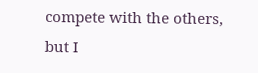compete with the others, but I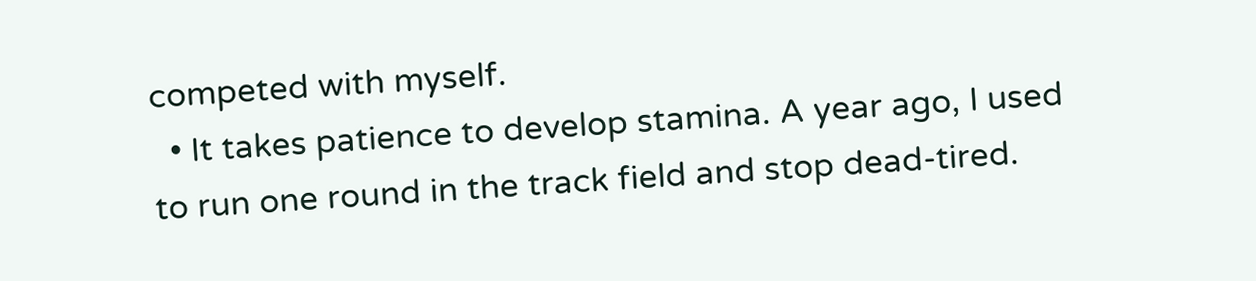competed with myself.
  • It takes patience to develop stamina. A year ago, I used to run one round in the track field and stop dead-tired.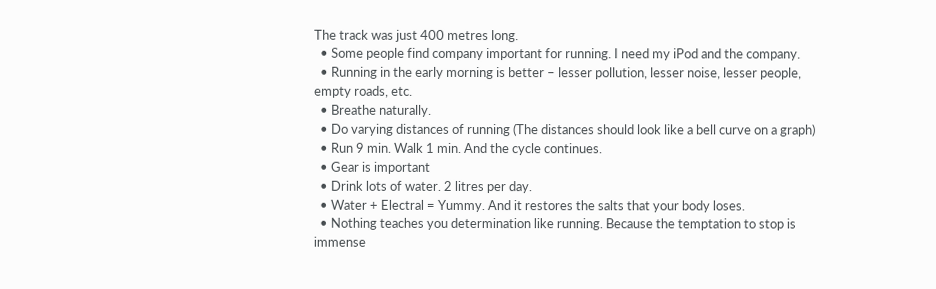The track was just 400 metres long.
  • Some people find company important for running. I need my iPod and the company.
  • Running in the early morning is better – lesser pollution, lesser noise, lesser people, empty roads, etc.
  • Breathe naturally.
  • Do varying distances of running (The distances should look like a bell curve on a graph)
  • Run 9 min. Walk 1 min. And the cycle continues.
  • Gear is important
  • Drink lots of water. 2 litres per day.
  • Water + Electral = Yummy. And it restores the salts that your body loses.
  • Nothing teaches you determination like running. Because the temptation to stop is immense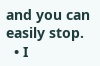and you can easily stop.
  • I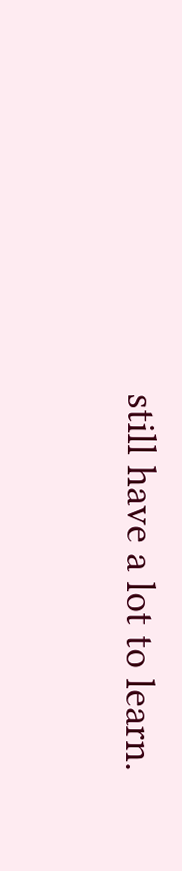still have a lot to learn.